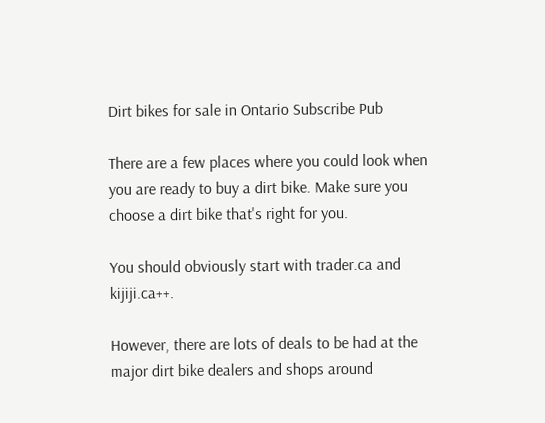Dirt bikes for sale in Ontario Subscribe Pub

There are a few places where you could look when you are ready to buy a dirt bike. Make sure you choose a dirt bike that's right for you.

You should obviously start with trader.ca and kijiji.ca++.

However, there are lots of deals to be had at the major dirt bike dealers and shops around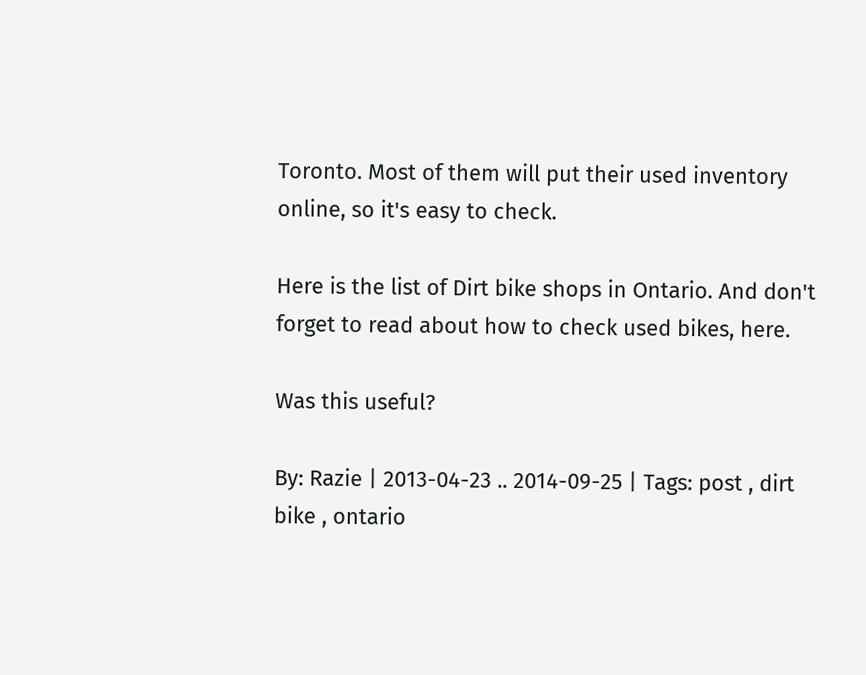Toronto. Most of them will put their used inventory online, so it's easy to check.

Here is the list of Dirt bike shops in Ontario. And don't forget to read about how to check used bikes, here.

Was this useful?

By: Razie | 2013-04-23 .. 2014-09-25 | Tags: post , dirt bike , ontario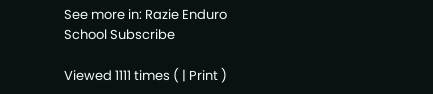See more in: Razie Enduro School Subscribe

Viewed 1111 times ( | Print )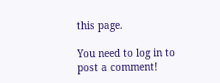this page.

You need to log in to post a comment!